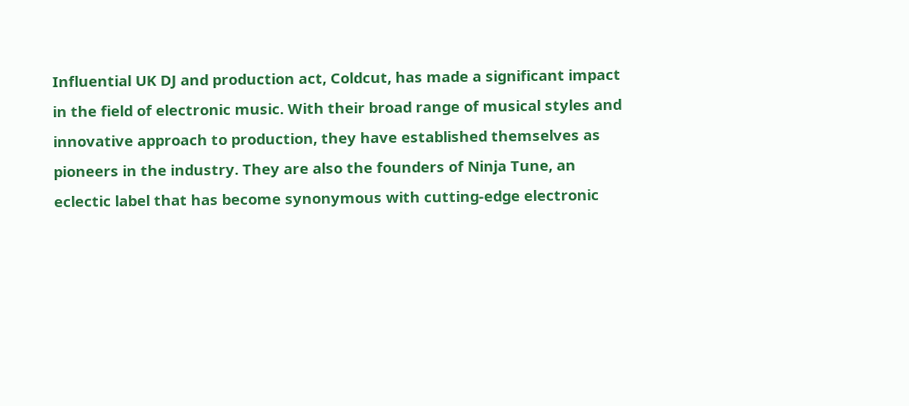Influential UK DJ and production act, Coldcut, has made a significant impact in the field of electronic music. With their broad range of musical styles and innovative approach to production, they have established themselves as pioneers in the industry. They are also the founders of Ninja Tune, an eclectic label that has become synonymous with cutting-edge electronic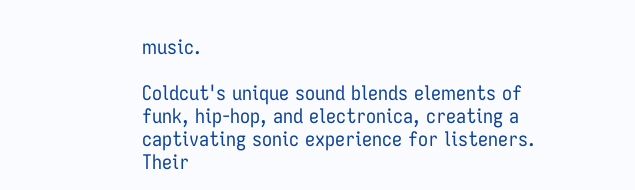music.

Coldcut's unique sound blends elements of funk, hip-hop, and electronica, creating a captivating sonic experience for listeners. Their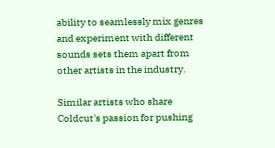ability to seamlessly mix genres and experiment with different sounds sets them apart from other artists in the industry.

Similar artists who share Coldcut's passion for pushing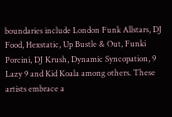boundaries include London Funk Allstars, DJ Food, Hexstatic, Up Bustle & Out, Funki Porcini, DJ Krush, Dynamic Syncopation, 9 Lazy 9 and Kid Koala among others. These artists embrace a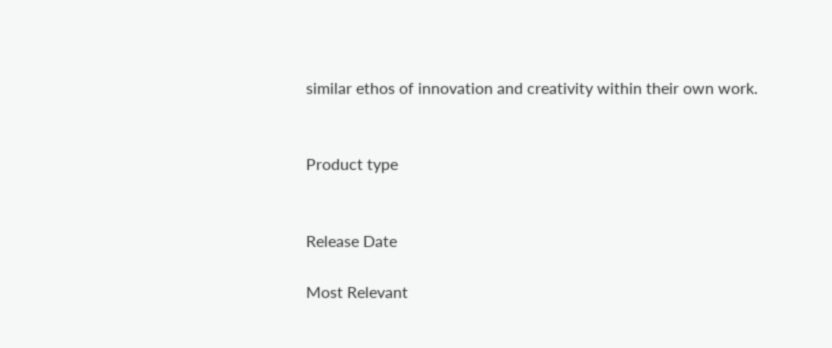similar ethos of innovation and creativity within their own work.


Product type


Release Date

Most Relevant